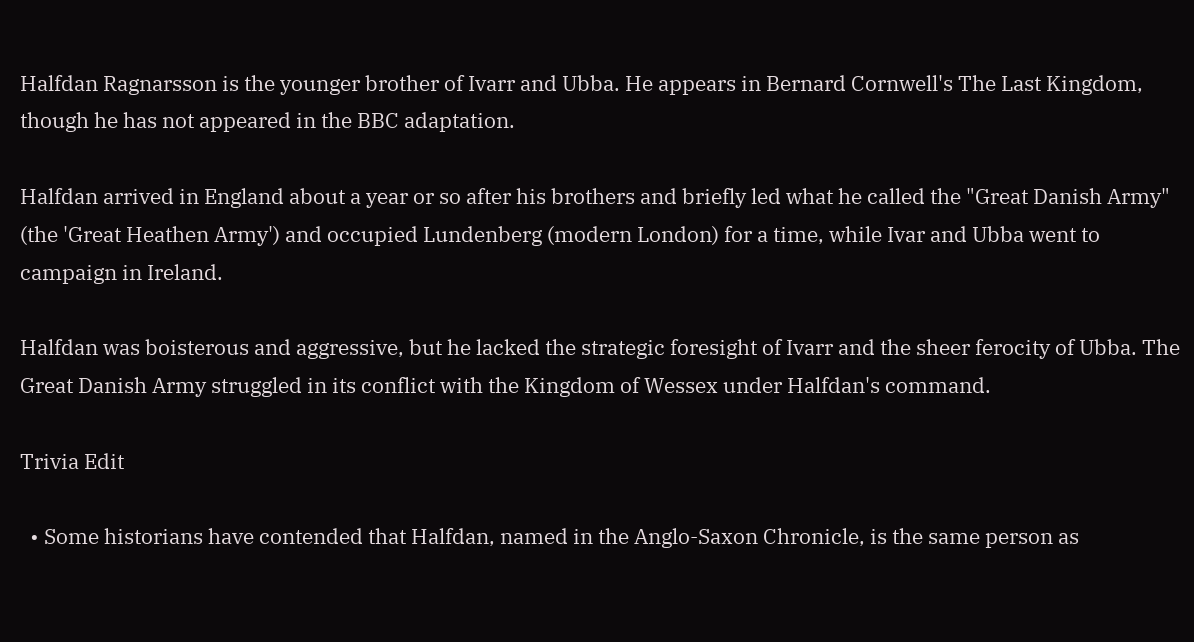Halfdan Ragnarsson is the younger brother of Ivarr and Ubba. He appears in Bernard Cornwell's The Last Kingdom, though he has not appeared in the BBC adaptation.

Halfdan arrived in England about a year or so after his brothers and briefly led what he called the "Great Danish Army" (the 'Great Heathen Army') and occupied Lundenberg (modern London) for a time, while Ivar and Ubba went to campaign in Ireland.

Halfdan was boisterous and aggressive, but he lacked the strategic foresight of Ivarr and the sheer ferocity of Ubba. The Great Danish Army struggled in its conflict with the Kingdom of Wessex under Halfdan's command.

Trivia Edit

  • Some historians have contended that Halfdan, named in the Anglo-Saxon Chronicle, is the same person as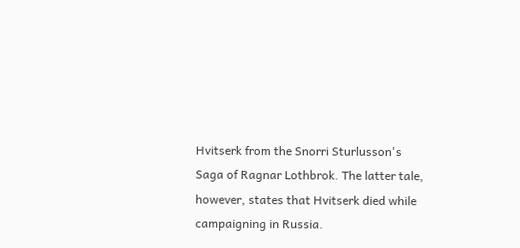Hvitserk from the Snorri Sturlusson's Saga of Ragnar Lothbrok. The latter tale, however, states that Hvitserk died while campaigning in Russia.